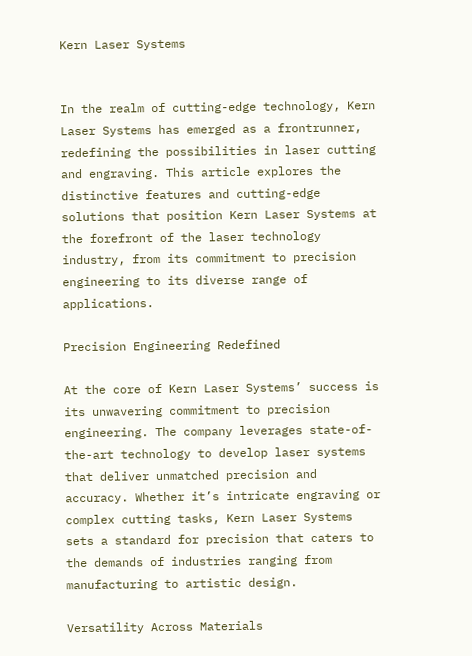Kern Laser Systems


In the realm of cutting-edge technology, Kern Laser Systems has emerged as a frontrunner, redefining the possibilities in laser cutting and engraving. This article explores the distinctive features and cutting-edge solutions that position Kern Laser Systems at the forefront of the laser technology industry, from its commitment to precision engineering to its diverse range of applications.

Precision Engineering Redefined

At the core of Kern Laser Systems’ success is its unwavering commitment to precision engineering. The company leverages state-of-the-art technology to develop laser systems that deliver unmatched precision and accuracy. Whether it’s intricate engraving or complex cutting tasks, Kern Laser Systems sets a standard for precision that caters to the demands of industries ranging from manufacturing to artistic design.

Versatility Across Materials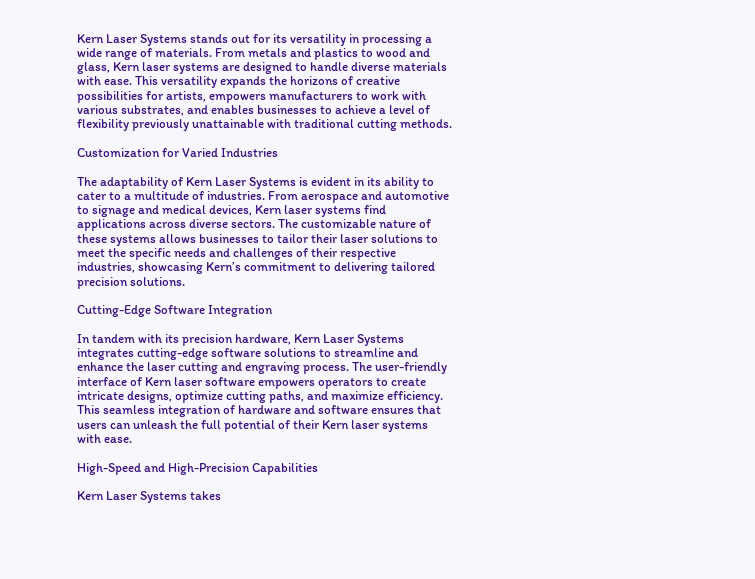Kern Laser Systems stands out for its versatility in processing a wide range of materials. From metals and plastics to wood and glass, Kern laser systems are designed to handle diverse materials with ease. This versatility expands the horizons of creative possibilities for artists, empowers manufacturers to work with various substrates, and enables businesses to achieve a level of flexibility previously unattainable with traditional cutting methods.

Customization for Varied Industries

The adaptability of Kern Laser Systems is evident in its ability to cater to a multitude of industries. From aerospace and automotive to signage and medical devices, Kern laser systems find applications across diverse sectors. The customizable nature of these systems allows businesses to tailor their laser solutions to meet the specific needs and challenges of their respective industries, showcasing Kern’s commitment to delivering tailored precision solutions.

Cutting-Edge Software Integration

In tandem with its precision hardware, Kern Laser Systems integrates cutting-edge software solutions to streamline and enhance the laser cutting and engraving process. The user-friendly interface of Kern laser software empowers operators to create intricate designs, optimize cutting paths, and maximize efficiency. This seamless integration of hardware and software ensures that users can unleash the full potential of their Kern laser systems with ease.

High-Speed and High-Precision Capabilities

Kern Laser Systems takes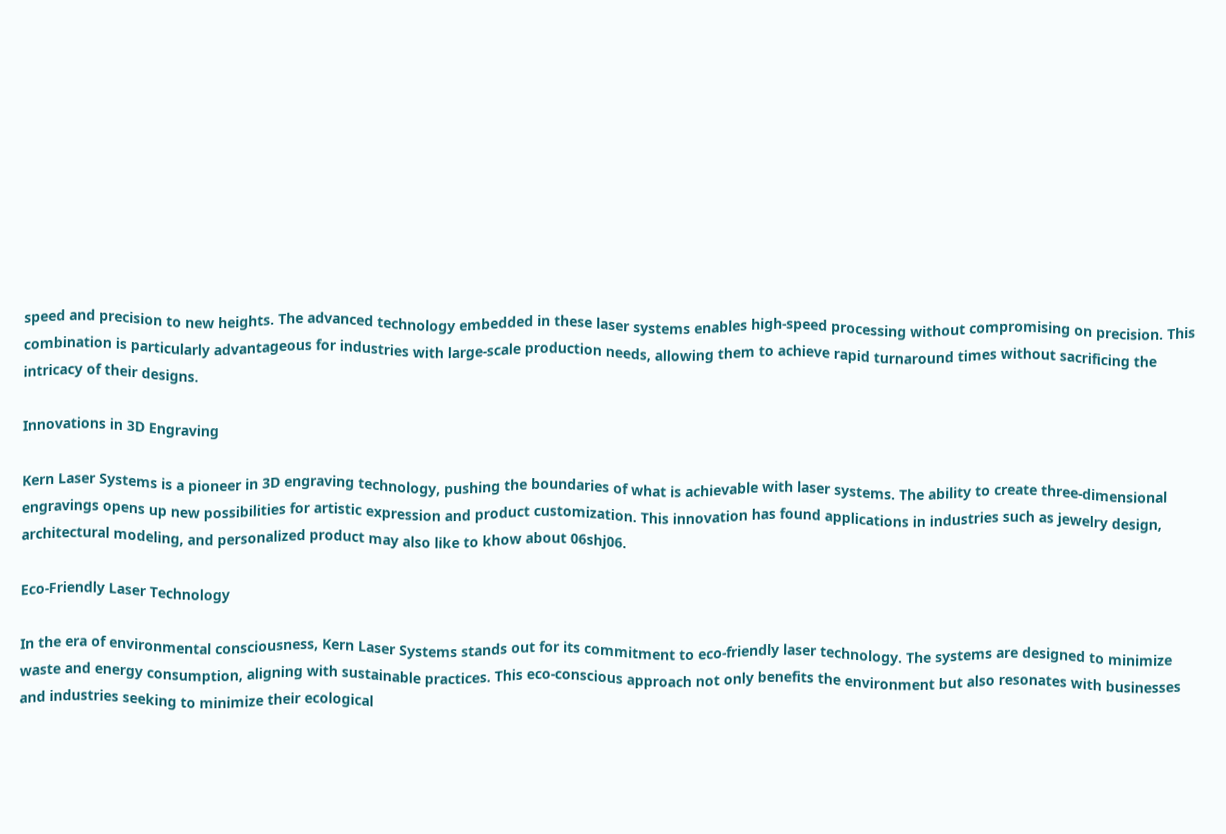speed and precision to new heights. The advanced technology embedded in these laser systems enables high-speed processing without compromising on precision. This combination is particularly advantageous for industries with large-scale production needs, allowing them to achieve rapid turnaround times without sacrificing the intricacy of their designs.

Innovations in 3D Engraving

Kern Laser Systems is a pioneer in 3D engraving technology, pushing the boundaries of what is achievable with laser systems. The ability to create three-dimensional engravings opens up new possibilities for artistic expression and product customization. This innovation has found applications in industries such as jewelry design, architectural modeling, and personalized product may also like to khow about 06shj06.

Eco-Friendly Laser Technology

In the era of environmental consciousness, Kern Laser Systems stands out for its commitment to eco-friendly laser technology. The systems are designed to minimize waste and energy consumption, aligning with sustainable practices. This eco-conscious approach not only benefits the environment but also resonates with businesses and industries seeking to minimize their ecological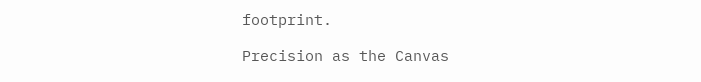footprint.

Precision as the Canvas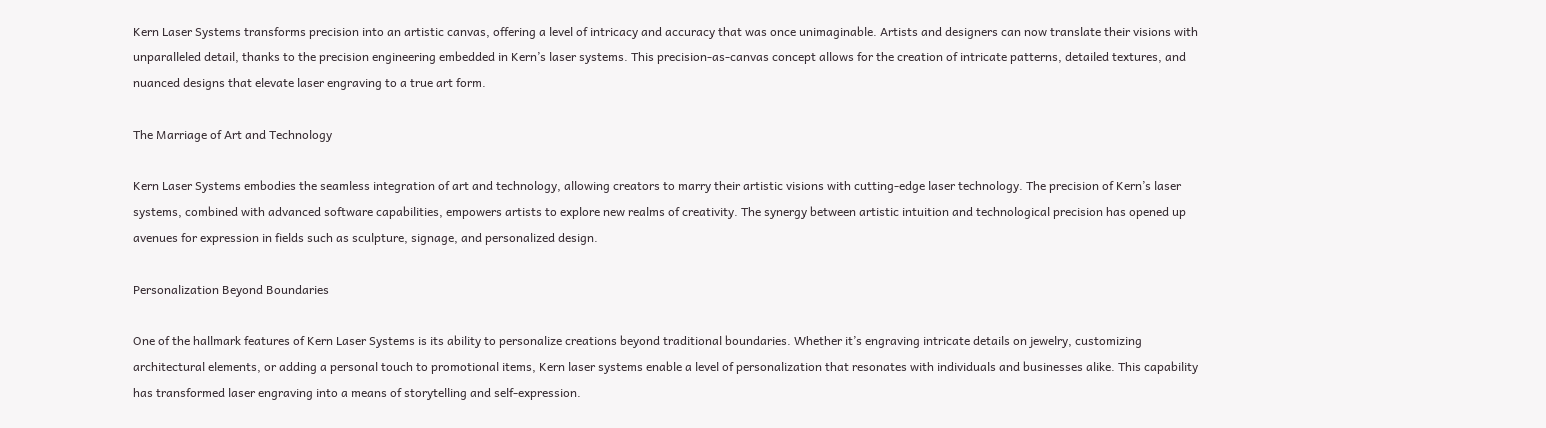Kern Laser Systems transforms precision into an artistic canvas, offering a level of intricacy and accuracy that was once unimaginable. Artists and designers can now translate their visions with unparalleled detail, thanks to the precision engineering embedded in Kern’s laser systems. This precision-as-canvas concept allows for the creation of intricate patterns, detailed textures, and nuanced designs that elevate laser engraving to a true art form.

The Marriage of Art and Technology

Kern Laser Systems embodies the seamless integration of art and technology, allowing creators to marry their artistic visions with cutting-edge laser technology. The precision of Kern’s laser systems, combined with advanced software capabilities, empowers artists to explore new realms of creativity. The synergy between artistic intuition and technological precision has opened up avenues for expression in fields such as sculpture, signage, and personalized design.

Personalization Beyond Boundaries

One of the hallmark features of Kern Laser Systems is its ability to personalize creations beyond traditional boundaries. Whether it’s engraving intricate details on jewelry, customizing architectural elements, or adding a personal touch to promotional items, Kern laser systems enable a level of personalization that resonates with individuals and businesses alike. This capability has transformed laser engraving into a means of storytelling and self-expression.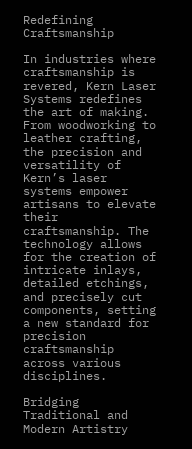Redefining Craftsmanship

In industries where craftsmanship is revered, Kern Laser Systems redefines the art of making. From woodworking to leather crafting, the precision and versatility of Kern’s laser systems empower artisans to elevate their craftsmanship. The technology allows for the creation of intricate inlays, detailed etchings, and precisely cut components, setting a new standard for precision craftsmanship across various disciplines.

Bridging Traditional and Modern Artistry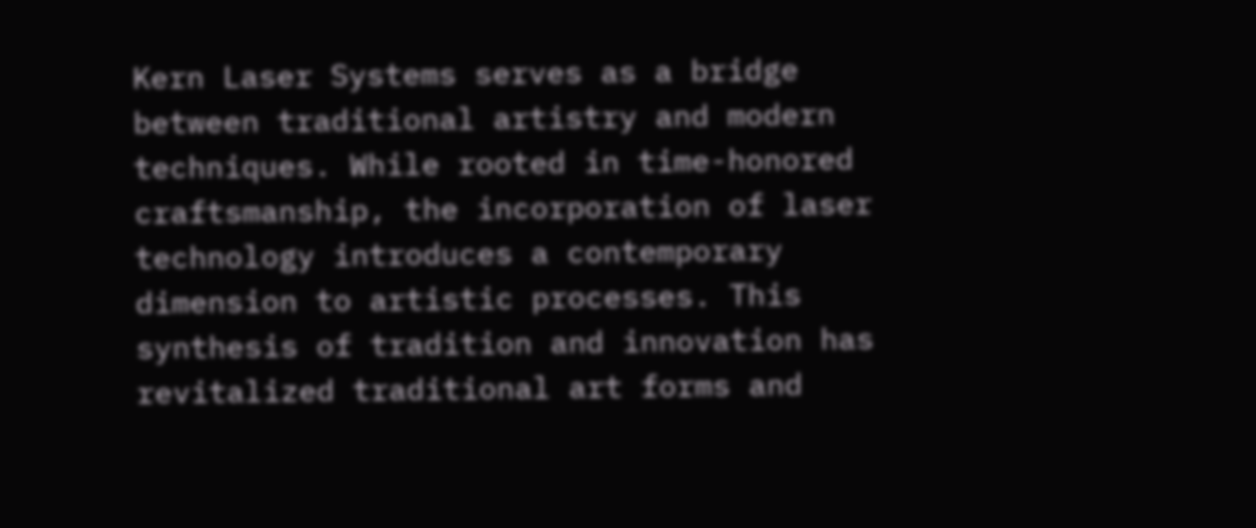Kern Laser Systems serves as a bridge between traditional artistry and modern techniques. While rooted in time-honored craftsmanship, the incorporation of laser technology introduces a contemporary dimension to artistic processes. This synthesis of tradition and innovation has revitalized traditional art forms and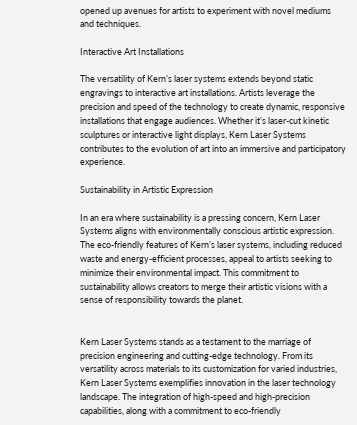opened up avenues for artists to experiment with novel mediums and techniques.

Interactive Art Installations

The versatility of Kern’s laser systems extends beyond static engravings to interactive art installations. Artists leverage the precision and speed of the technology to create dynamic, responsive installations that engage audiences. Whether it’s laser-cut kinetic sculptures or interactive light displays, Kern Laser Systems contributes to the evolution of art into an immersive and participatory experience.

Sustainability in Artistic Expression

In an era where sustainability is a pressing concern, Kern Laser Systems aligns with environmentally conscious artistic expression. The eco-friendly features of Kern’s laser systems, including reduced waste and energy-efficient processes, appeal to artists seeking to minimize their environmental impact. This commitment to sustainability allows creators to merge their artistic visions with a sense of responsibility towards the planet.


Kern Laser Systems stands as a testament to the marriage of precision engineering and cutting-edge technology. From its versatility across materials to its customization for varied industries, Kern Laser Systems exemplifies innovation in the laser technology landscape. The integration of high-speed and high-precision capabilities, along with a commitment to eco-friendly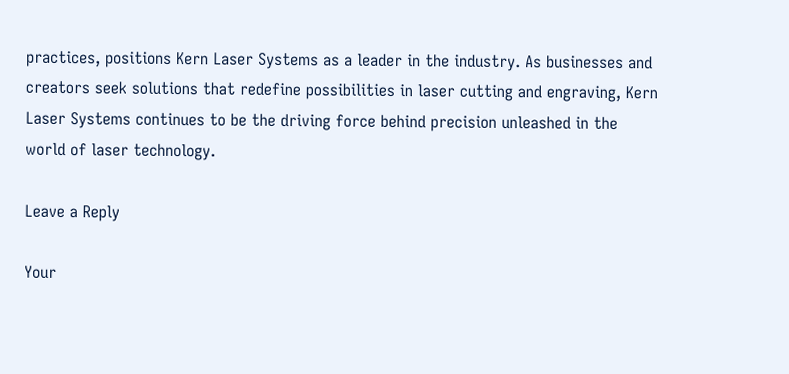practices, positions Kern Laser Systems as a leader in the industry. As businesses and creators seek solutions that redefine possibilities in laser cutting and engraving, Kern Laser Systems continues to be the driving force behind precision unleashed in the world of laser technology.

Leave a Reply

Your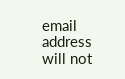email address will not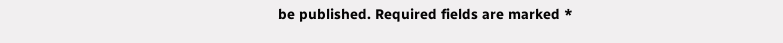be published. Required fields are marked *